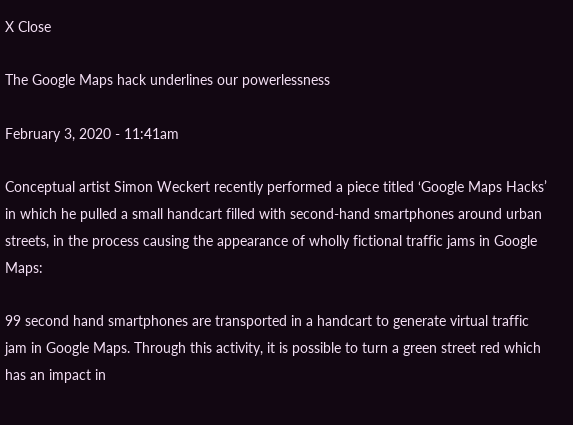X Close

The Google Maps hack underlines our powerlessness

February 3, 2020 - 11:41am

Conceptual artist Simon Weckert recently performed a piece titled ‘Google Maps Hacks’ in which he pulled a small handcart filled with second-hand smartphones around urban streets, in the process causing the appearance of wholly fictional traffic jams in Google Maps:

99 second hand smartphones are transported in a handcart to generate virtual traffic jam in Google Maps. Through this activity, it is possible to turn a green street red which has an impact in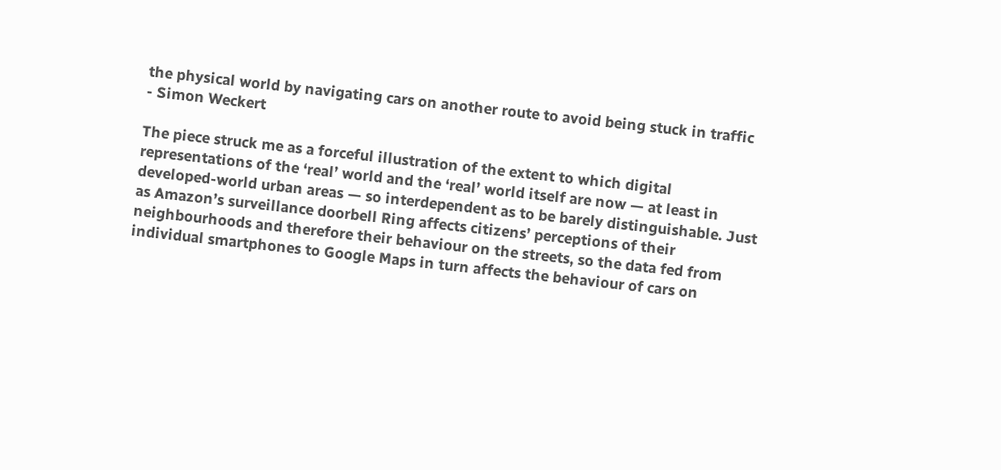the physical world by navigating cars on another route to avoid being stuck in traffic
- Simon Weckert

The piece struck me as a forceful illustration of the extent to which digital representations of the ‘real’ world and the ‘real’ world itself are now — at least in developed-world urban areas — so interdependent as to be barely distinguishable. Just as Amazon’s surveillance doorbell Ring affects citizens’ perceptions of their neighbourhoods and therefore their behaviour on the streets, so the data fed from individual smartphones to Google Maps in turn affects the behaviour of cars on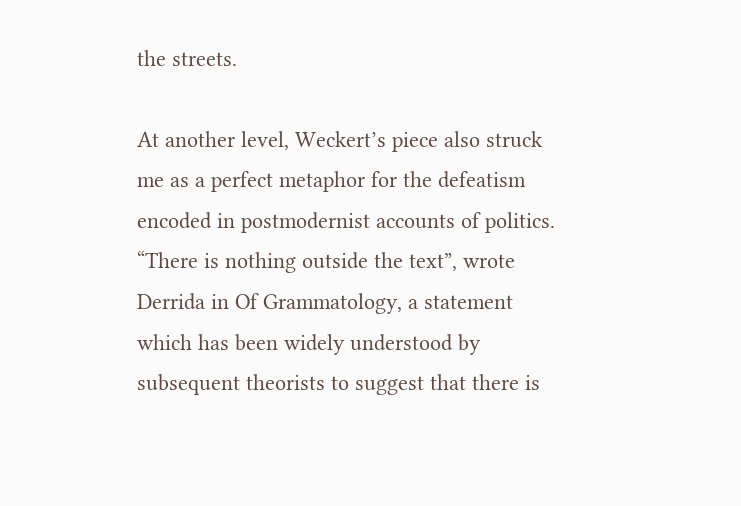the streets.

At another level, Weckert’s piece also struck me as a perfect metaphor for the defeatism encoded in postmodernist accounts of politics. “There is nothing outside the text”, wrote Derrida in Of Grammatology, a statement which has been widely understood by subsequent theorists to suggest that there is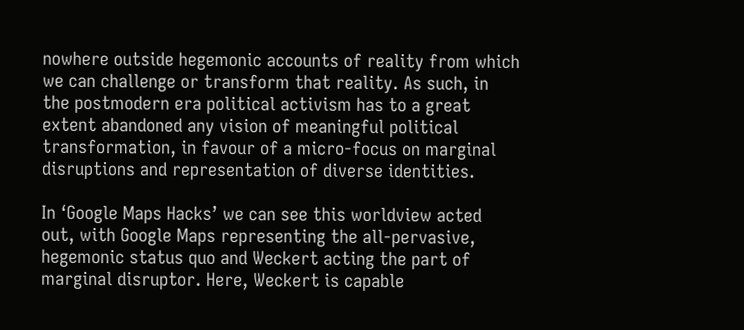nowhere outside hegemonic accounts of reality from which we can challenge or transform that reality. As such, in the postmodern era political activism has to a great extent abandoned any vision of meaningful political transformation, in favour of a micro-focus on marginal disruptions and representation of diverse identities.

In ‘Google Maps Hacks’ we can see this worldview acted out, with Google Maps representing the all-pervasive, hegemonic status quo and Weckert acting the part of marginal disruptor. Here, Weckert is capable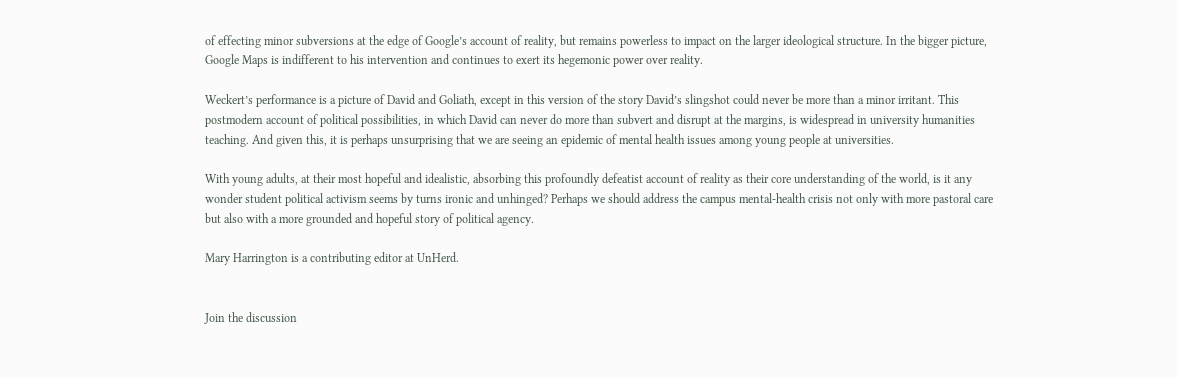of effecting minor subversions at the edge of Google’s account of reality, but remains powerless to impact on the larger ideological structure. In the bigger picture, Google Maps is indifferent to his intervention and continues to exert its hegemonic power over reality.

Weckert’s performance is a picture of David and Goliath, except in this version of the story David’s slingshot could never be more than a minor irritant. This postmodern account of political possibilities, in which David can never do more than subvert and disrupt at the margins, is widespread in university humanities teaching. And given this, it is perhaps unsurprising that we are seeing an epidemic of mental health issues among young people at universities.

With young adults, at their most hopeful and idealistic, absorbing this profoundly defeatist account of reality as their core understanding of the world, is it any wonder student political activism seems by turns ironic and unhinged? Perhaps we should address the campus mental-health crisis not only with more pastoral care but also with a more grounded and hopeful story of political agency.

Mary Harrington is a contributing editor at UnHerd.


Join the discussion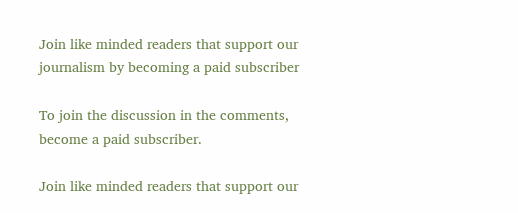Join like minded readers that support our journalism by becoming a paid subscriber

To join the discussion in the comments, become a paid subscriber.

Join like minded readers that support our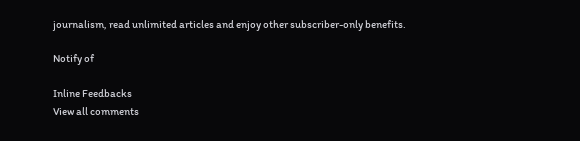journalism, read unlimited articles and enjoy other subscriber-only benefits.

Notify of

Inline Feedbacks
View all comments